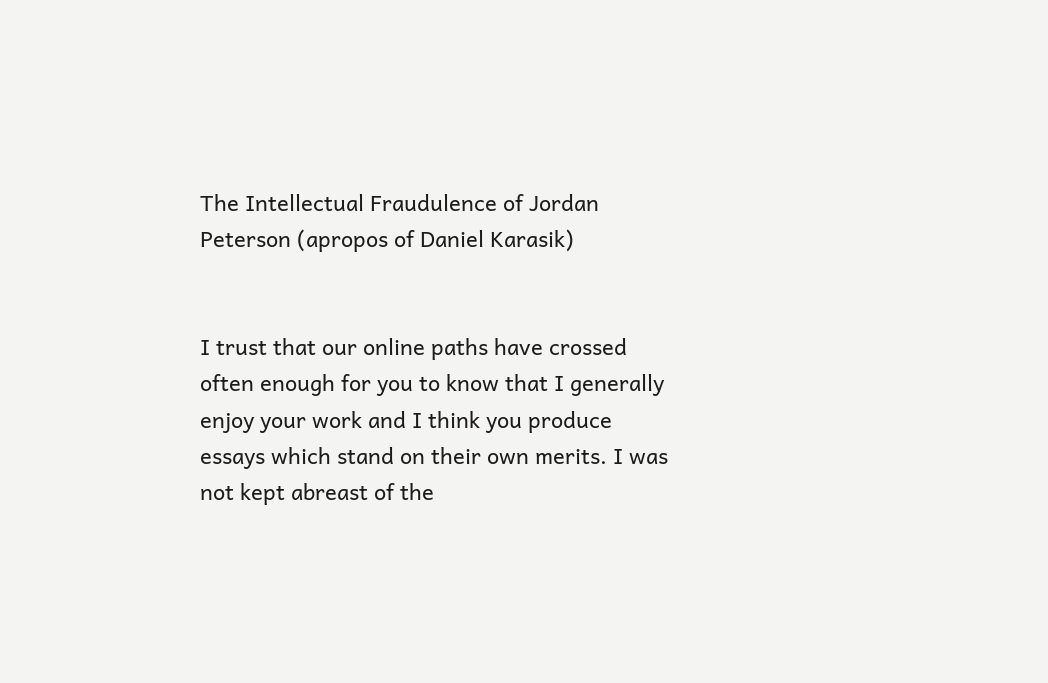The Intellectual Fraudulence of Jordan Peterson (apropos of Daniel Karasik)


I trust that our online paths have crossed often enough for you to know that I generally enjoy your work and I think you produce essays which stand on their own merits. I was not kept abreast of the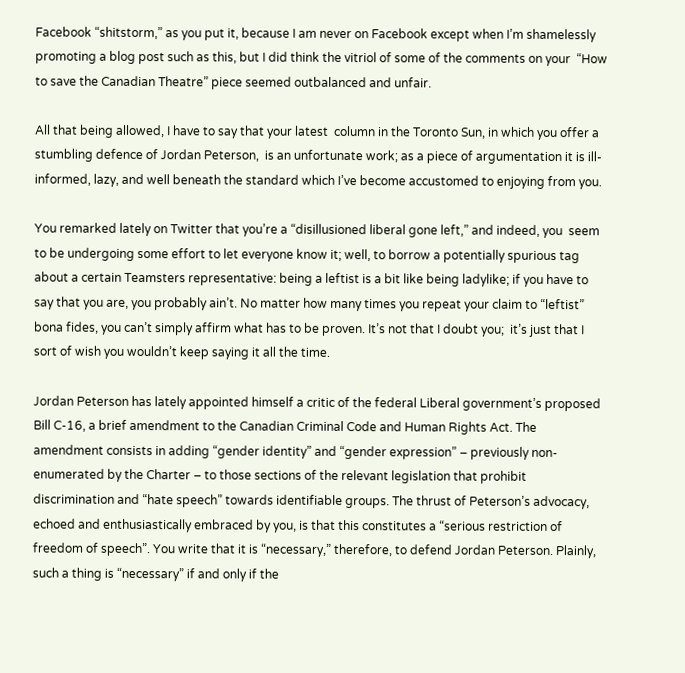Facebook “shitstorm,” as you put it, because I am never on Facebook except when I’m shamelessly promoting a blog post such as this, but I did think the vitriol of some of the comments on your  “How to save the Canadian Theatre” piece seemed outbalanced and unfair.

All that being allowed, I have to say that your latest  column in the Toronto Sun, in which you offer a stumbling defence of Jordan Peterson,  is an unfortunate work; as a piece of argumentation it is ill-informed, lazy, and well beneath the standard which I’ve become accustomed to enjoying from you.

You remarked lately on Twitter that you’re a “disillusioned liberal gone left,” and indeed, you  seem to be undergoing some effort to let everyone know it; well, to borrow a potentially spurious tag about a certain Teamsters representative: being a leftist is a bit like being ladylike; if you have to say that you are, you probably ain’t. No matter how many times you repeat your claim to “leftist” bona fides, you can’t simply affirm what has to be proven. It’s not that I doubt you;  it’s just that I sort of wish you wouldn’t keep saying it all the time.

Jordan Peterson has lately appointed himself a critic of the federal Liberal government’s proposed Bill C-16, a brief amendment to the Canadian Criminal Code and Human Rights Act. The amendment consists in adding “gender identity” and “gender expression” – previously non-enumerated by the Charter – to those sections of the relevant legislation that prohibit discrimination and “hate speech” towards identifiable groups. The thrust of Peterson’s advocacy, echoed and enthusiastically embraced by you, is that this constitutes a “serious restriction of freedom of speech”. You write that it is “necessary,” therefore, to defend Jordan Peterson. Plainly, such a thing is “necessary” if and only if the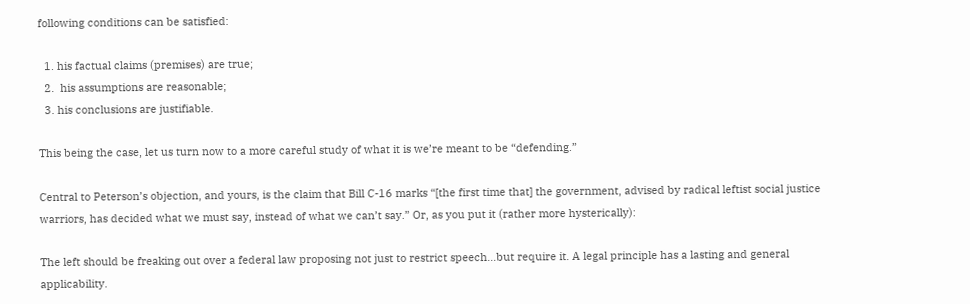following conditions can be satisfied:

  1. his factual claims (premises) are true;
  2.  his assumptions are reasonable;
  3. his conclusions are justifiable.

This being the case, let us turn now to a more careful study of what it is we’re meant to be “defending.”

Central to Peterson’s objection, and yours, is the claim that Bill C-16 marks “[the first time that] the government, advised by radical leftist social justice warriors, has decided what we must say, instead of what we can’t say.” Or, as you put it (rather more hysterically):

The left should be freaking out over a federal law proposing not just to restrict speech…but require it. A legal principle has a lasting and general applicability.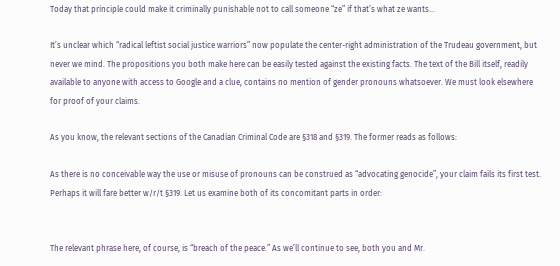Today that principle could make it criminally punishable not to call someone “ze” if that’s what ze wants…

It’s unclear which “radical leftist social justice warriors” now populate the center-right administration of the Trudeau government, but never we mind. The propositions you both make here can be easily tested against the existing facts. The text of the Bill itself, readily available to anyone with access to Google and a clue, contains no mention of gender pronouns whatsoever. We must look elsewhere for proof of your claims.

As you know, the relevant sections of the Canadian Criminal Code are §318 and §319. The former reads as follows:

As there is no conceivable way the use or misuse of pronouns can be construed as “advocating genocide”, your claim fails its first test. Perhaps it will fare better w/r/t §319. Let us examine both of its concomitant parts in order:


The relevant phrase here, of course, is “breach of the peace.” As we’ll continue to see, both you and Mr.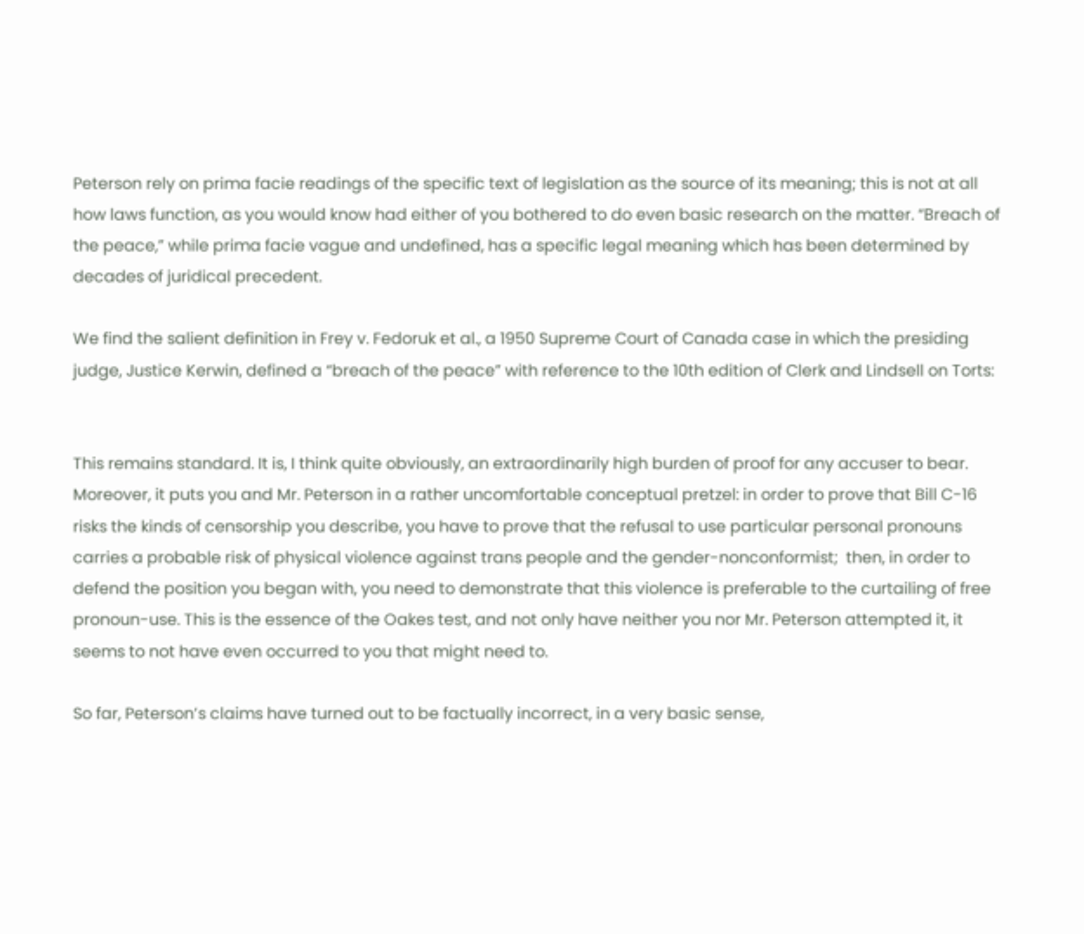Peterson rely on prima facie readings of the specific text of legislation as the source of its meaning; this is not at all how laws function, as you would know had either of you bothered to do even basic research on the matter. “Breach of the peace,” while prima facie vague and undefined, has a specific legal meaning which has been determined by decades of juridical precedent.

We find the salient definition in Frey v. Fedoruk et al., a 1950 Supreme Court of Canada case in which the presiding judge, Justice Kerwin, defined a “breach of the peace” with reference to the 10th edition of Clerk and Lindsell on Torts:


This remains standard. It is, I think quite obviously, an extraordinarily high burden of proof for any accuser to bear. Moreover, it puts you and Mr. Peterson in a rather uncomfortable conceptual pretzel: in order to prove that Bill C-16 risks the kinds of censorship you describe, you have to prove that the refusal to use particular personal pronouns carries a probable risk of physical violence against trans people and the gender-nonconformist;  then, in order to defend the position you began with, you need to demonstrate that this violence is preferable to the curtailing of free pronoun-use. This is the essence of the Oakes test, and not only have neither you nor Mr. Peterson attempted it, it seems to not have even occurred to you that might need to.

So far, Peterson’s claims have turned out to be factually incorrect, in a very basic sense,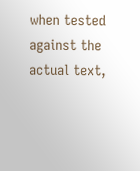when tested against the actual text,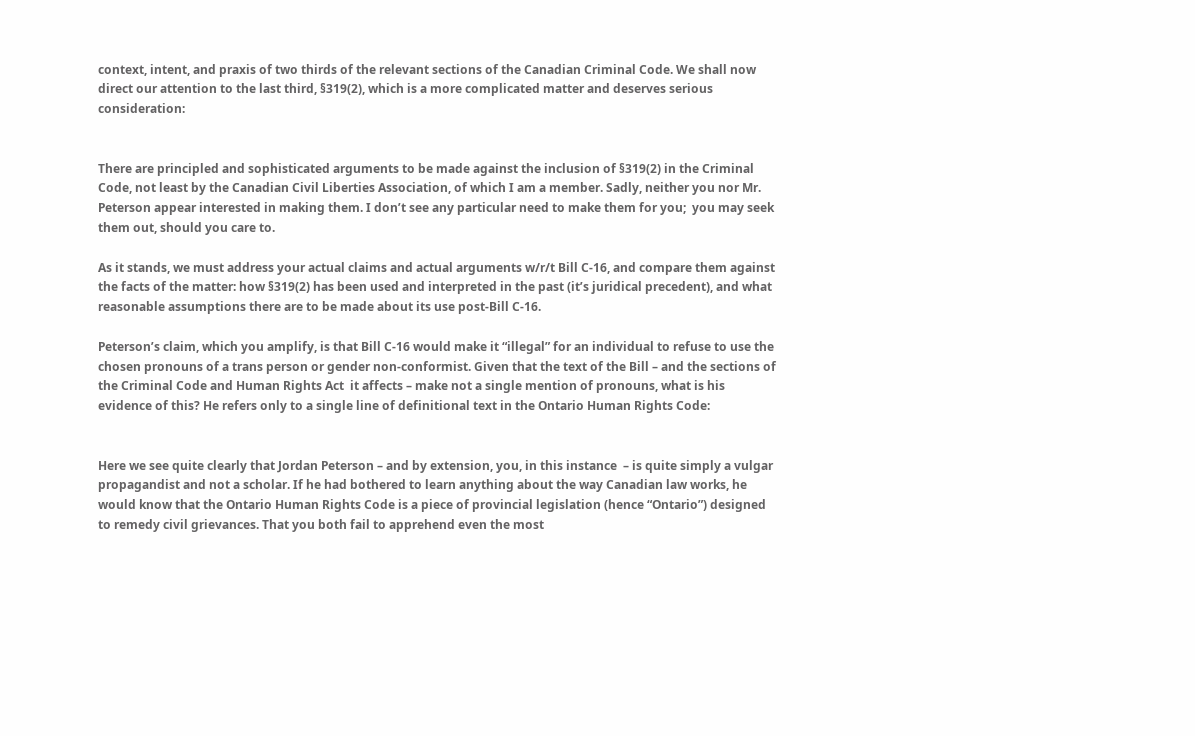context, intent, and praxis of two thirds of the relevant sections of the Canadian Criminal Code. We shall now direct our attention to the last third, §319(2), which is a more complicated matter and deserves serious consideration:


There are principled and sophisticated arguments to be made against the inclusion of §319(2) in the Criminal Code, not least by the Canadian Civil Liberties Association, of which I am a member. Sadly, neither you nor Mr. Peterson appear interested in making them. I don’t see any particular need to make them for you;  you may seek them out, should you care to.

As it stands, we must address your actual claims and actual arguments w/r/t Bill C-16, and compare them against the facts of the matter: how §319(2) has been used and interpreted in the past (it’s juridical precedent), and what reasonable assumptions there are to be made about its use post-Bill C-16.

Peterson’s claim, which you amplify, is that Bill C-16 would make it “illegal” for an individual to refuse to use the chosen pronouns of a trans person or gender non-conformist. Given that the text of the Bill – and the sections of the Criminal Code and Human Rights Act  it affects – make not a single mention of pronouns, what is his evidence of this? He refers only to a single line of definitional text in the Ontario Human Rights Code:


Here we see quite clearly that Jordan Peterson – and by extension, you, in this instance  – is quite simply a vulgar propagandist and not a scholar. If he had bothered to learn anything about the way Canadian law works, he would know that the Ontario Human Rights Code is a piece of provincial legislation (hence “Ontario”) designed to remedy civil grievances. That you both fail to apprehend even the most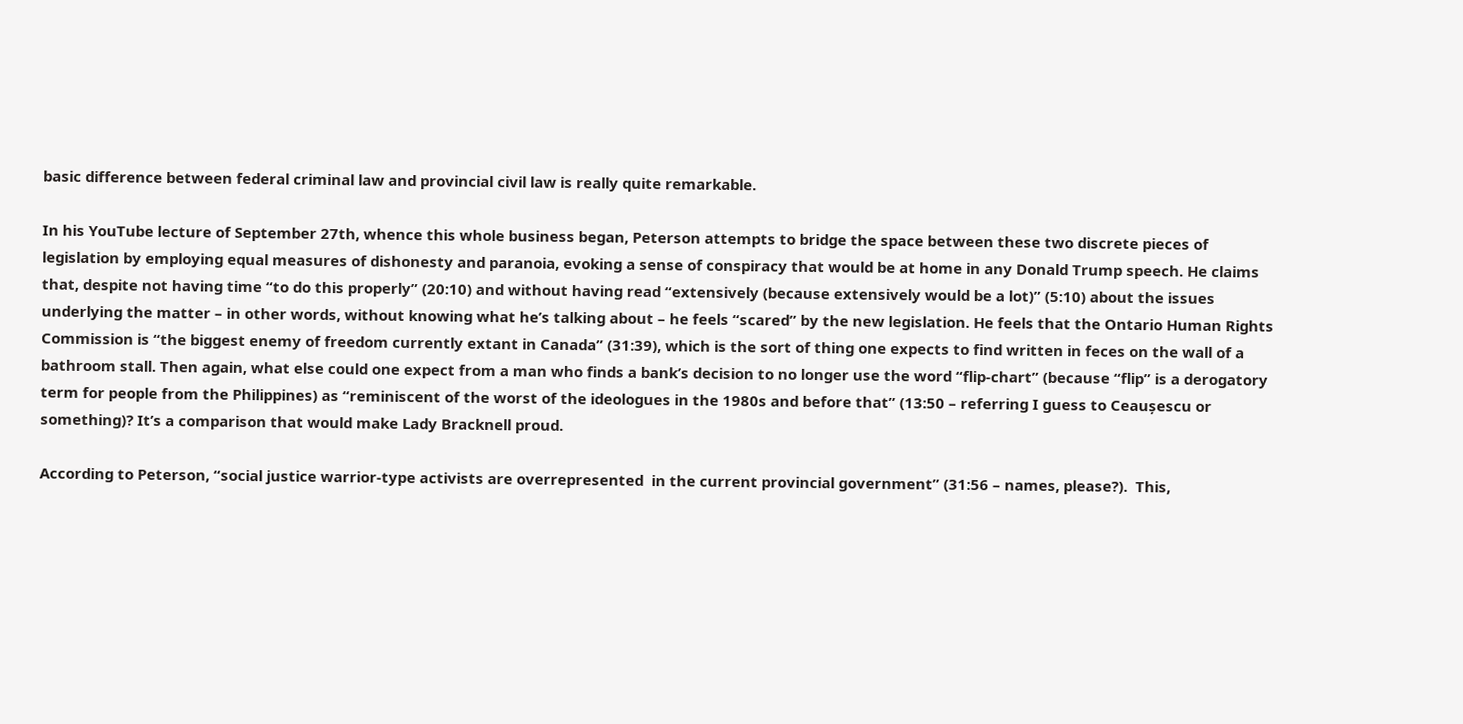basic difference between federal criminal law and provincial civil law is really quite remarkable.

In his YouTube lecture of September 27th, whence this whole business began, Peterson attempts to bridge the space between these two discrete pieces of legislation by employing equal measures of dishonesty and paranoia, evoking a sense of conspiracy that would be at home in any Donald Trump speech. He claims that, despite not having time “to do this properly” (20:10) and without having read “extensively (because extensively would be a lot)” (5:10) about the issues underlying the matter – in other words, without knowing what he’s talking about – he feels “scared” by the new legislation. He feels that the Ontario Human Rights Commission is “the biggest enemy of freedom currently extant in Canada” (31:39), which is the sort of thing one expects to find written in feces on the wall of a bathroom stall. Then again, what else could one expect from a man who finds a bank’s decision to no longer use the word “flip-chart” (because “flip” is a derogatory term for people from the Philippines) as “reminiscent of the worst of the ideologues in the 1980s and before that” (13:50 – referring I guess to Ceaușescu or something)? It’s a comparison that would make Lady Bracknell proud.

According to Peterson, “social justice warrior-type activists are overrepresented  in the current provincial government” (31:56 – names, please?).  This,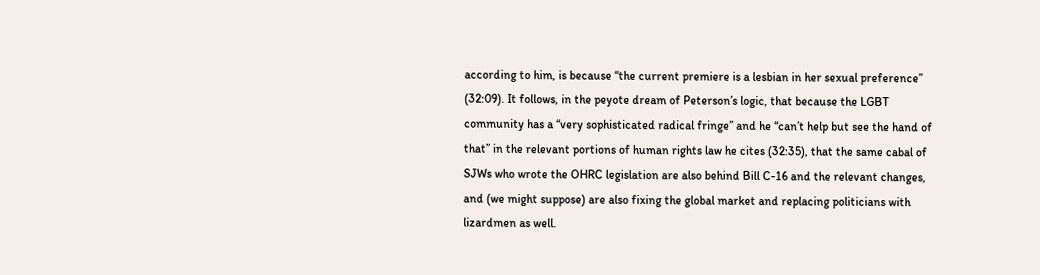according to him, is because “the current premiere is a lesbian in her sexual preference” (32:09). It follows, in the peyote dream of Peterson’s logic, that because the LGBT community has a “very sophisticated radical fringe” and he “can’t help but see the hand of that” in the relevant portions of human rights law he cites (32:35), that the same cabal of SJWs who wrote the OHRC legislation are also behind Bill C-16 and the relevant changes, and (we might suppose) are also fixing the global market and replacing politicians with lizardmen as well.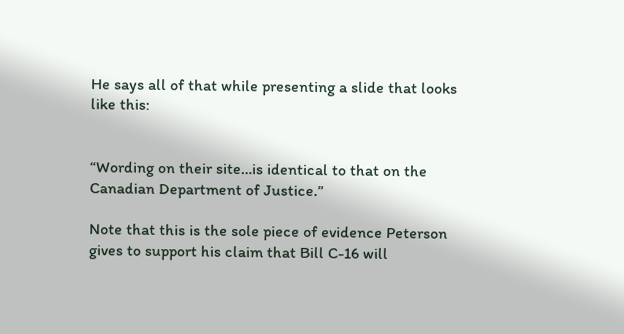He says all of that while presenting a slide that looks like this:


“Wording on their site…is identical to that on the Canadian Department of Justice.”

Note that this is the sole piece of evidence Peterson gives to support his claim that Bill C-16 will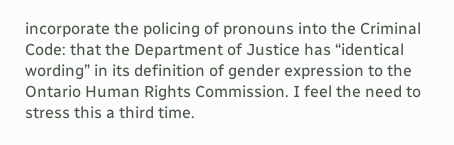incorporate the policing of pronouns into the Criminal Code: that the Department of Justice has “identical wording” in its definition of gender expression to the Ontario Human Rights Commission. I feel the need to stress this a third time.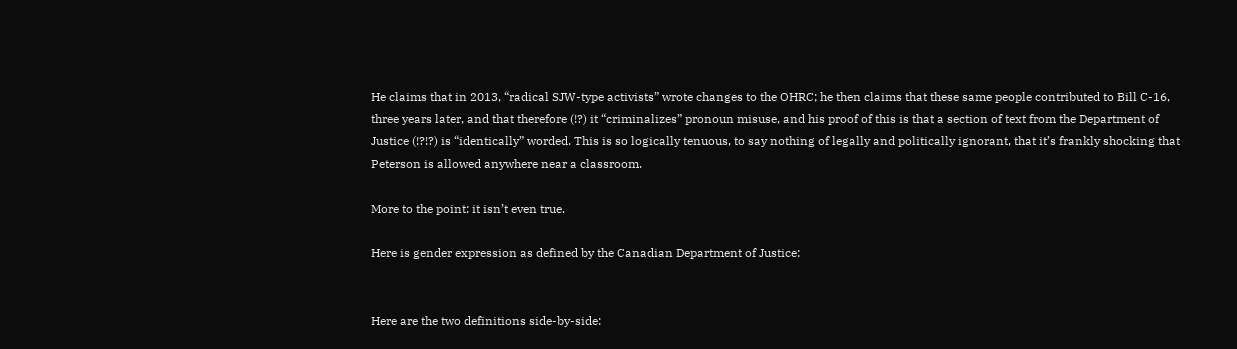He claims that in 2013, “radical SJW-type activists” wrote changes to the OHRC; he then claims that these same people contributed to Bill C-16, three years later, and that therefore (!?) it “criminalizes” pronoun misuse, and his proof of this is that a section of text from the Department of Justice (!?!?) is “identically” worded. This is so logically tenuous, to say nothing of legally and politically ignorant, that it’s frankly shocking that Peterson is allowed anywhere near a classroom.

More to the point: it isn’t even true.

Here is gender expression as defined by the Canadian Department of Justice:


Here are the two definitions side-by-side: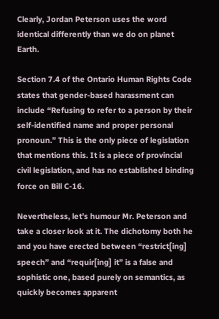Clearly, Jordan Peterson uses the word identical differently than we do on planet Earth.

Section 7.4 of the Ontario Human Rights Code states that gender-based harassment can include “Refusing to refer to a person by their self-identified name and proper personal pronoun.” This is the only piece of legislation that mentions this. It is a piece of provincial civil legislation, and has no established binding force on Bill C-16.

Nevertheless, let’s humour Mr. Peterson and take a closer look at it. The dichotomy both he and you have erected between “restrict[ing] speech” and “requir[ing] it” is a false and sophistic one, based purely on semantics, as quickly becomes apparent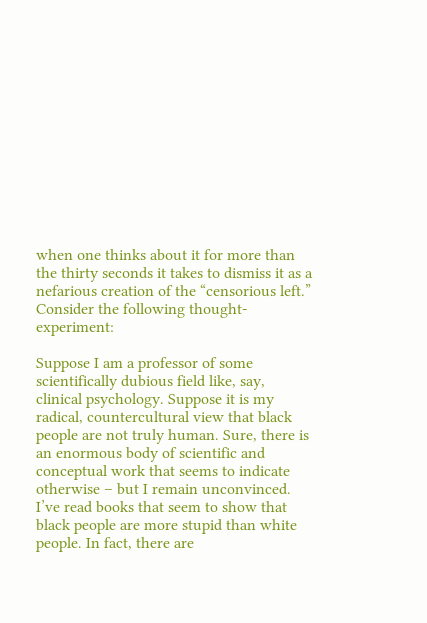when one thinks about it for more than the thirty seconds it takes to dismiss it as a nefarious creation of the “censorious left.” Consider the following thought-experiment:

Suppose I am a professor of some scientifically dubious field like, say, clinical psychology. Suppose it is my radical, countercultural view that black people are not truly human. Sure, there is an enormous body of scientific and conceptual work that seems to indicate otherwise – but I remain unconvinced. I’ve read books that seem to show that black people are more stupid than white people. In fact, there are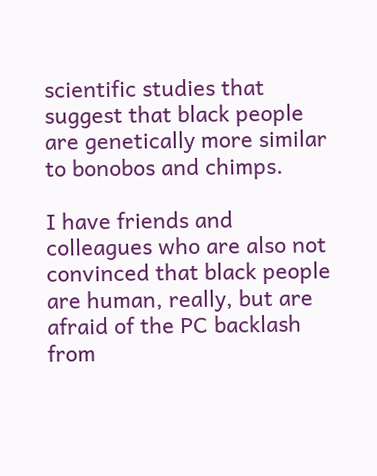scientific studies that suggest that black people are genetically more similar to bonobos and chimps.

I have friends and colleagues who are also not convinced that black people are human, really, but are afraid of the PC backlash from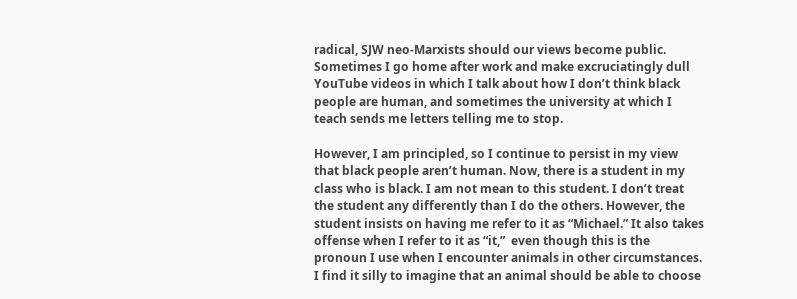radical, SJW neo-Marxists should our views become public. Sometimes I go home after work and make excruciatingly dull YouTube videos in which I talk about how I don’t think black people are human, and sometimes the university at which I teach sends me letters telling me to stop.

However, I am principled, so I continue to persist in my view that black people aren’t human. Now, there is a student in my class who is black. I am not mean to this student. I don’t treat the student any differently than I do the others. However, the student insists on having me refer to it as “Michael.” It also takes offense when I refer to it as “it,”  even though this is the pronoun I use when I encounter animals in other circumstances. I find it silly to imagine that an animal should be able to choose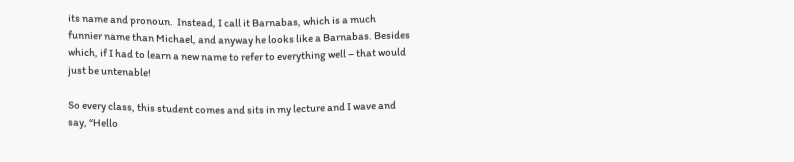its name and pronoun.  Instead, I call it Barnabas, which is a much  funnier name than Michael, and anyway he looks like a Barnabas. Besides which, if I had to learn a new name to refer to everything well – that would just be untenable!

So every class, this student comes and sits in my lecture and I wave and say, “Hello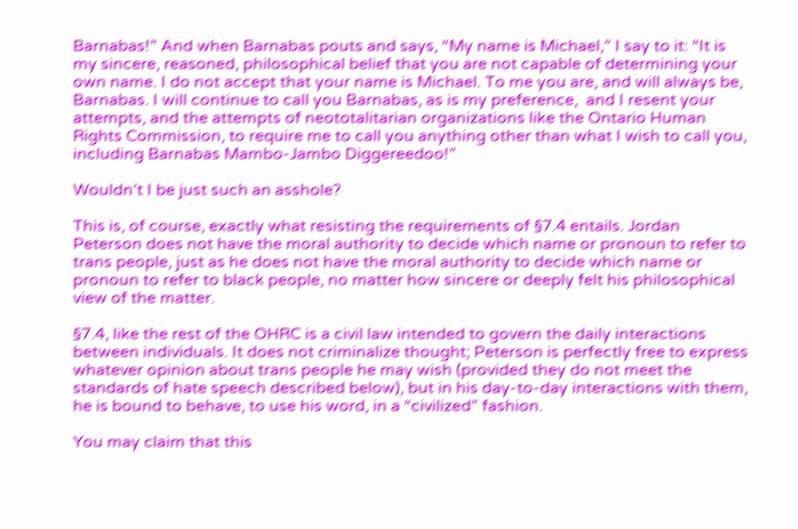Barnabas!” And when Barnabas pouts and says, “My name is Michael,” I say to it: “It is my sincere, reasoned, philosophical belief that you are not capable of determining your own name. I do not accept that your name is Michael. To me you are, and will always be, Barnabas. I will continue to call you Barnabas, as is my preference,  and I resent your attempts, and the attempts of neototalitarian organizations like the Ontario Human Rights Commission, to require me to call you anything other than what I wish to call you, including Barnabas Mambo-Jambo Diggereedoo!”

Wouldn’t I be just such an asshole?

This is, of course, exactly what resisting the requirements of §7.4 entails. Jordan Peterson does not have the moral authority to decide which name or pronoun to refer to trans people, just as he does not have the moral authority to decide which name or pronoun to refer to black people, no matter how sincere or deeply felt his philosophical view of the matter.

§7.4, like the rest of the OHRC is a civil law intended to govern the daily interactions between individuals. It does not criminalize thought; Peterson is perfectly free to express whatever opinion about trans people he may wish (provided they do not meet the standards of hate speech described below), but in his day-to-day interactions with them, he is bound to behave, to use his word, in a “civilized” fashion.

You may claim that this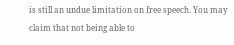is still an undue limitation on free speech. You may claim that not being able to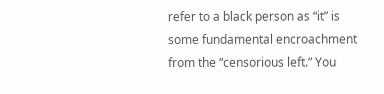refer to a black person as “it” is some fundamental encroachment from the “censorious left.” You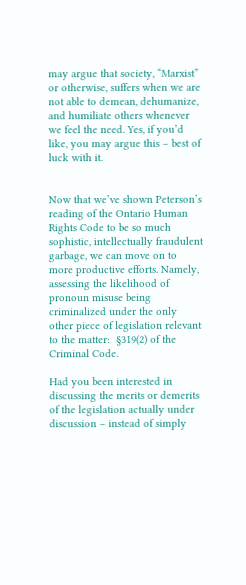may argue that society, “Marxist” or otherwise, suffers when we are not able to demean, dehumanize, and humiliate others whenever we feel the need. Yes, if you’d like, you may argue this – best of luck with it.


Now that we’ve shown Peterson’s reading of the Ontario Human Rights Code to be so much sophistic, intellectually fraudulent garbage, we can move on to more productive efforts. Namely, assessing the likelihood of pronoun misuse being criminalized under the only other piece of legislation relevant to the matter:  §319(2) of the Criminal Code.

Had you been interested in discussing the merits or demerits of the legislation actually under discussion – instead of simply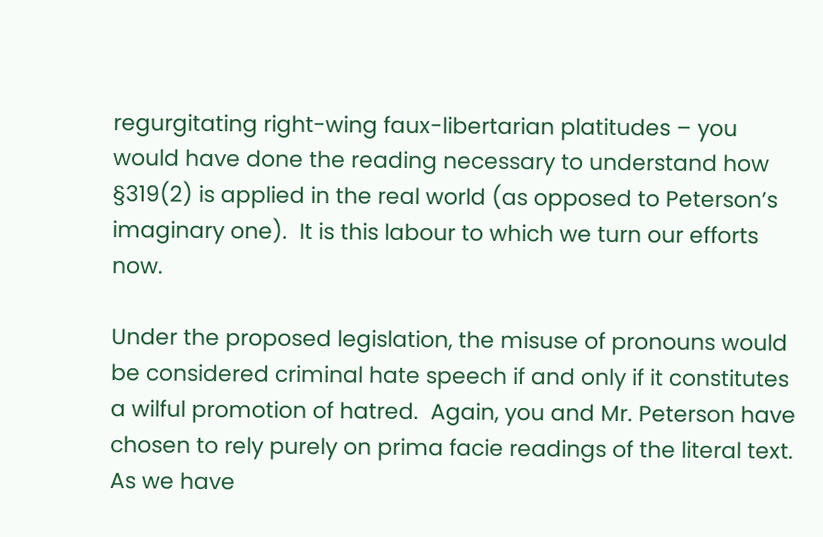regurgitating right-wing faux-libertarian platitudes – you would have done the reading necessary to understand how §319(2) is applied in the real world (as opposed to Peterson’s imaginary one).  It is this labour to which we turn our efforts now.

Under the proposed legislation, the misuse of pronouns would be considered criminal hate speech if and only if it constitutes a wilful promotion of hatred.  Again, you and Mr. Peterson have chosen to rely purely on prima facie readings of the literal text. As we have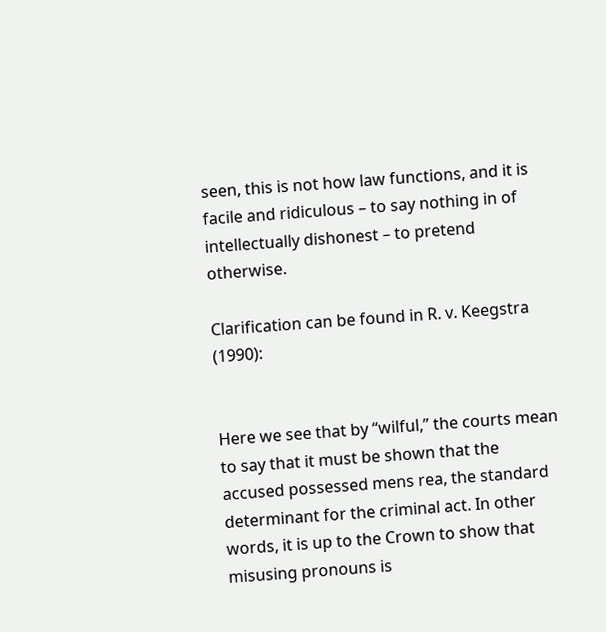seen, this is not how law functions, and it is facile and ridiculous – to say nothing in of intellectually dishonest – to pretend otherwise.

Clarification can be found in R. v. Keegstra (1990):


Here we see that by “wilful,” the courts mean to say that it must be shown that the accused possessed mens rea, the standard determinant for the criminal act. In other words, it is up to the Crown to show that misusing pronouns is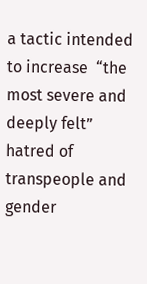a tactic intended to increase  “the most severe and deeply felt”  hatred of transpeople and gender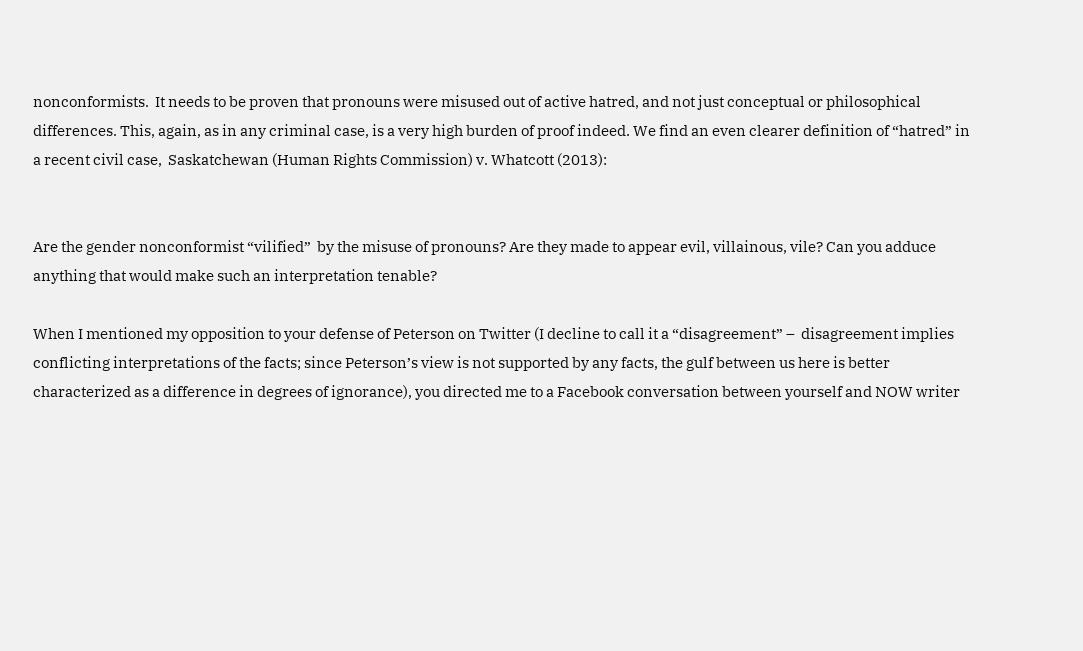nonconformists.  It needs to be proven that pronouns were misused out of active hatred, and not just conceptual or philosophical differences. This, again, as in any criminal case, is a very high burden of proof indeed. We find an even clearer definition of “hatred” in a recent civil case,  Saskatchewan (Human Rights Commission) v. Whatcott (2013):


Are the gender nonconformist “vilified”  by the misuse of pronouns? Are they made to appear evil, villainous, vile? Can you adduce anything that would make such an interpretation tenable?

When I mentioned my opposition to your defense of Peterson on Twitter (I decline to call it a “disagreement” –  disagreement implies conflicting interpretations of the facts; since Peterson’s view is not supported by any facts, the gulf between us here is better characterized as a difference in degrees of ignorance), you directed me to a Facebook conversation between yourself and NOW writer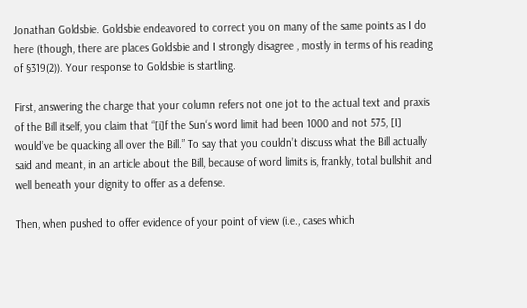Jonathan Goldsbie. Goldsbie endeavored to correct you on many of the same points as I do here (though, there are places Goldsbie and I strongly disagree , mostly in terms of his reading of §319(2)). Your response to Goldsbie is startling.

First, answering the charge that your column refers not one jot to the actual text and praxis of the Bill itself, you claim that “[i]f the Sun‘s word limit had been 1000 and not 575, [I] would’ve be quacking all over the Bill.” To say that you couldn’t discuss what the Bill actually said and meant, in an article about the Bill, because of word limits is, frankly, total bullshit and well beneath your dignity to offer as a defense.

Then, when pushed to offer evidence of your point of view (i.e., cases which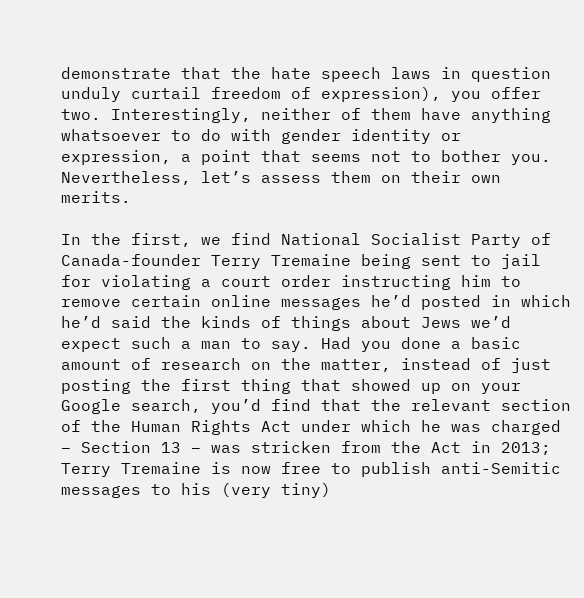demonstrate that the hate speech laws in question  unduly curtail freedom of expression), you offer two. Interestingly, neither of them have anything whatsoever to do with gender identity or expression, a point that seems not to bother you. Nevertheless, let’s assess them on their own merits.

In the first, we find National Socialist Party of Canada-founder Terry Tremaine being sent to jail for violating a court order instructing him to remove certain online messages he’d posted in which he’d said the kinds of things about Jews we’d expect such a man to say. Had you done a basic amount of research on the matter, instead of just posting the first thing that showed up on your Google search, you’d find that the relevant section of the Human Rights Act under which he was charged – Section 13 – was stricken from the Act in 2013; Terry Tremaine is now free to publish anti-Semitic messages to his (very tiny)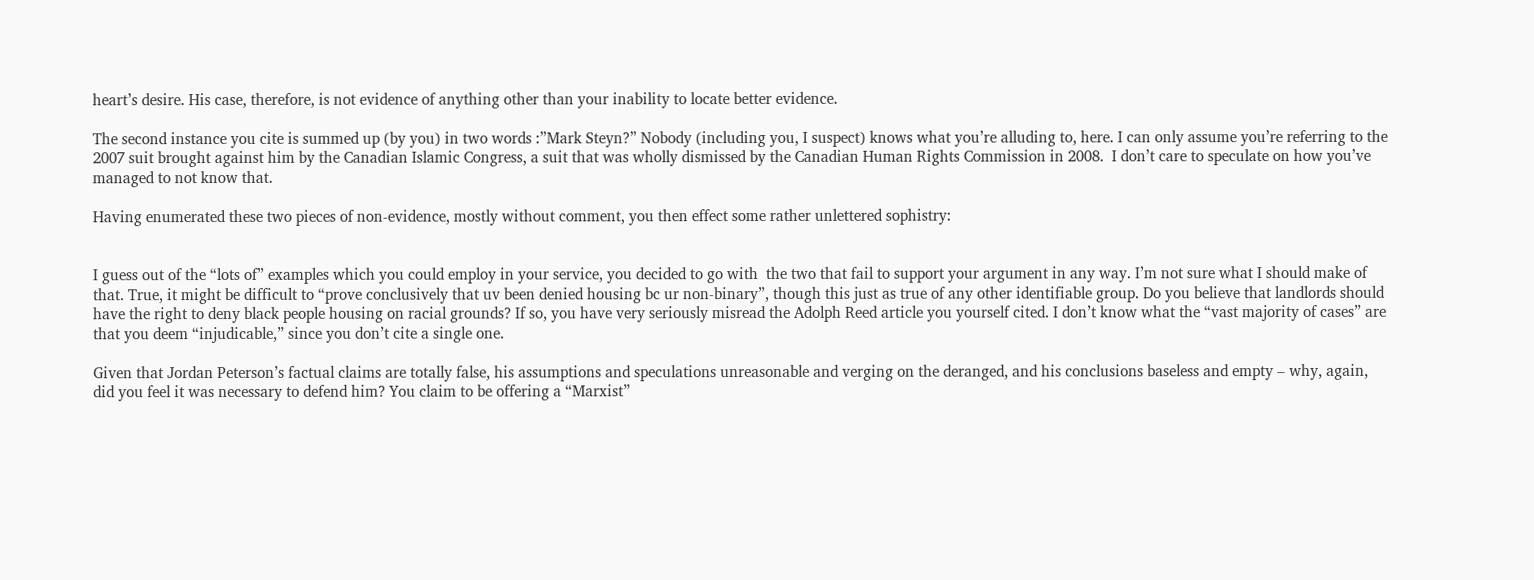heart’s desire. His case, therefore, is not evidence of anything other than your inability to locate better evidence.

The second instance you cite is summed up (by you) in two words :”Mark Steyn?” Nobody (including you, I suspect) knows what you’re alluding to, here. I can only assume you’re referring to the 2007 suit brought against him by the Canadian Islamic Congress, a suit that was wholly dismissed by the Canadian Human Rights Commission in 2008.  I don’t care to speculate on how you’ve managed to not know that.

Having enumerated these two pieces of non-evidence, mostly without comment, you then effect some rather unlettered sophistry:


I guess out of the “lots of” examples which you could employ in your service, you decided to go with  the two that fail to support your argument in any way. I’m not sure what I should make of that. True, it might be difficult to “prove conclusively that uv been denied housing bc ur non-binary”, though this just as true of any other identifiable group. Do you believe that landlords should have the right to deny black people housing on racial grounds? If so, you have very seriously misread the Adolph Reed article you yourself cited. I don’t know what the “vast majority of cases” are that you deem “injudicable,” since you don’t cite a single one.

Given that Jordan Peterson’s factual claims are totally false, his assumptions and speculations unreasonable and verging on the deranged, and his conclusions baseless and empty – why, again, did you feel it was necessary to defend him? You claim to be offering a “Marxist”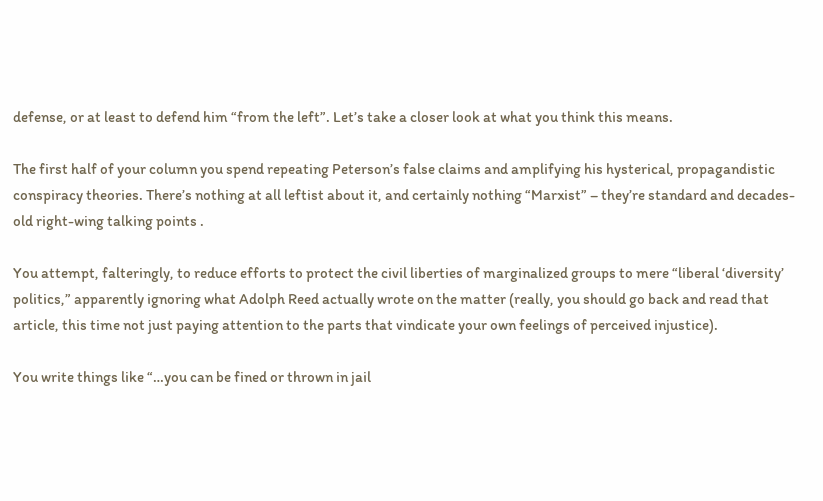defense, or at least to defend him “from the left”. Let’s take a closer look at what you think this means.

The first half of your column you spend repeating Peterson’s false claims and amplifying his hysterical, propagandistic conspiracy theories. There’s nothing at all leftist about it, and certainly nothing “Marxist” – they’re standard and decades-old right-wing talking points .

You attempt, falteringly, to reduce efforts to protect the civil liberties of marginalized groups to mere “liberal ‘diversity’ politics,” apparently ignoring what Adolph Reed actually wrote on the matter (really, you should go back and read that article, this time not just paying attention to the parts that vindicate your own feelings of perceived injustice).

You write things like “…you can be fined or thrown in jail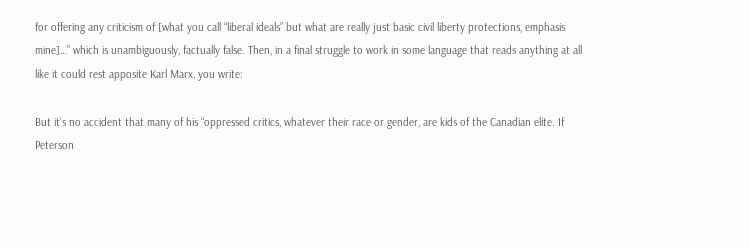for offering any criticism of [what you call “liberal ideals” but what are really just basic civil liberty protections, emphasis mine]…” which is unambiguously, factually false. Then, in a final struggle to work in some language that reads anything at all like it could rest apposite Karl Marx, you write:

But it’s no accident that many of his “oppressed critics, whatever their race or gender, are kids of the Canadian elite. If Peterson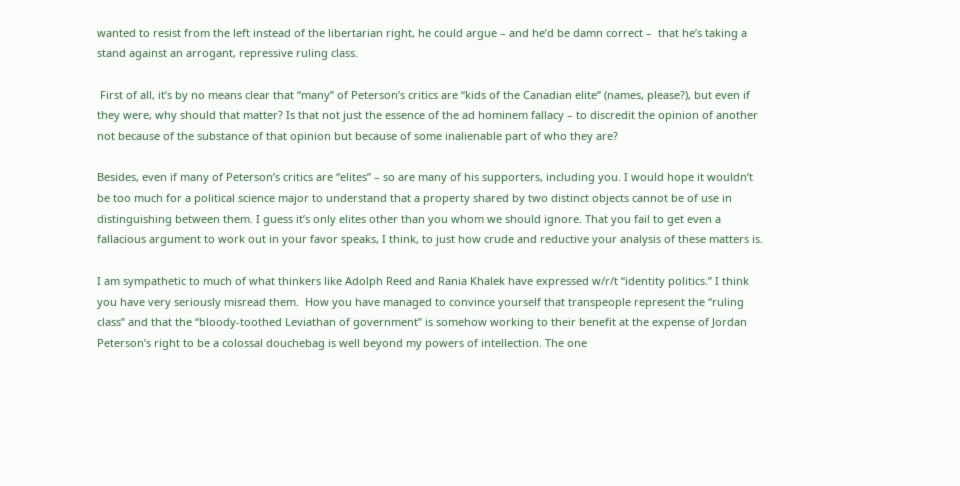wanted to resist from the left instead of the libertarian right, he could argue – and he’d be damn correct –  that he’s taking a stand against an arrogant, repressive ruling class.

 First of all, it’s by no means clear that “many” of Peterson’s critics are “kids of the Canadian elite” (names, please?), but even if they were, why should that matter? Is that not just the essence of the ad hominem fallacy – to discredit the opinion of another not because of the substance of that opinion but because of some inalienable part of who they are?

Besides, even if many of Peterson’s critics are “elites” – so are many of his supporters, including you. I would hope it wouldn’t be too much for a political science major to understand that a property shared by two distinct objects cannot be of use in distinguishing between them. I guess it’s only elites other than you whom we should ignore. That you fail to get even a fallacious argument to work out in your favor speaks, I think, to just how crude and reductive your analysis of these matters is.

I am sympathetic to much of what thinkers like Adolph Reed and Rania Khalek have expressed w/r/t “identity politics.” I think you have very seriously misread them.  How you have managed to convince yourself that transpeople represent the “ruling class” and that the “bloody-toothed Leviathan of government” is somehow working to their benefit at the expense of Jordan Peterson’s right to be a colossal douchebag is well beyond my powers of intellection. The one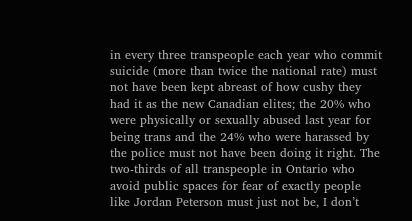in every three transpeople each year who commit suicide (more than twice the national rate) must not have been kept abreast of how cushy they had it as the new Canadian elites; the 20% who were physically or sexually abused last year for being trans and the 24% who were harassed by the police must not have been doing it right. The two-thirds of all transpeople in Ontario who avoid public spaces for fear of exactly people like Jordan Peterson must just not be, I don’t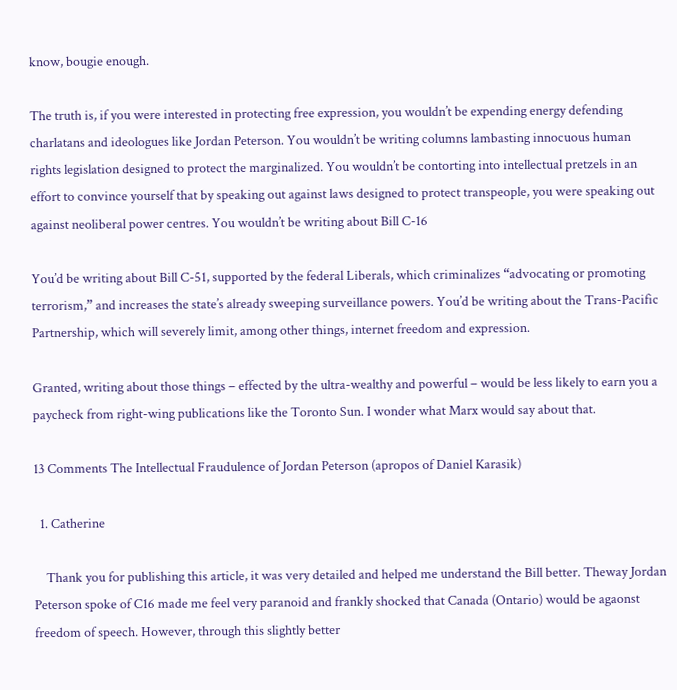know, bougie enough.

The truth is, if you were interested in protecting free expression, you wouldn’t be expending energy defending charlatans and ideologues like Jordan Peterson. You wouldn’t be writing columns lambasting innocuous human rights legislation designed to protect the marginalized. You wouldn’t be contorting into intellectual pretzels in an effort to convince yourself that by speaking out against laws designed to protect transpeople, you were speaking out against neoliberal power centres. You wouldn’t be writing about Bill C-16

You’d be writing about Bill C-51, supported by the federal Liberals, which criminalizes “advocating or promoting terrorism,” and increases the state’s already sweeping surveillance powers. You’d be writing about the Trans-Pacific Partnership, which will severely limit, among other things, internet freedom and expression.

Granted, writing about those things – effected by the ultra-wealthy and powerful – would be less likely to earn you a paycheck from right-wing publications like the Toronto Sun. I wonder what Marx would say about that.

13 Comments The Intellectual Fraudulence of Jordan Peterson (apropos of Daniel Karasik)

  1. Catherine

    Thank you for publishing this article, it was very detailed and helped me understand the Bill better. Theway Jordan Peterson spoke of C16 made me feel very paranoid and frankly shocked that Canada (Ontario) would be agaonst freedom of speech. However, through this slightly better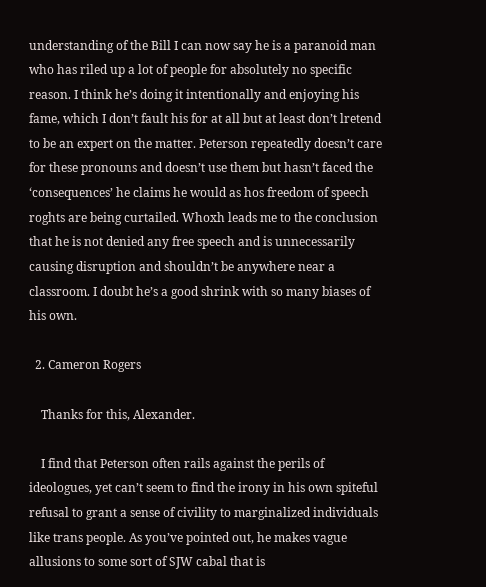understanding of the Bill I can now say he is a paranoid man who has riled up a lot of people for absolutely no specific reason. I think he’s doing it intentionally and enjoying his fame, which I don’t fault his for at all but at least don’t lretend to be an expert on the matter. Peterson repeatedly doesn’t care for these pronouns and doesn’t use them but hasn’t faced the ‘consequences’ he claims he would as hos freedom of speech roghts are being curtailed. Whoxh leads me to the conclusion that he is not denied any free speech and is unnecessarily causing disruption and shouldn’t be anywhere near a classroom. I doubt he’s a good shrink with so many biases of his own.

  2. Cameron Rogers

    Thanks for this, Alexander.

    I find that Peterson often rails against the perils of ideologues, yet can’t seem to find the irony in his own spiteful refusal to grant a sense of civility to marginalized individuals like trans people. As you’ve pointed out, he makes vague allusions to some sort of SJW cabal that is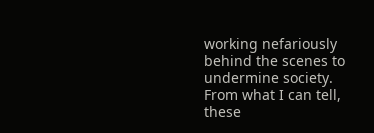working nefariously behind the scenes to undermine society. From what I can tell, these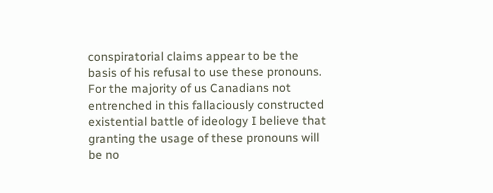conspiratorial claims appear to be the basis of his refusal to use these pronouns. For the majority of us Canadians not entrenched in this fallaciously constructed existential battle of ideology I believe that granting the usage of these pronouns will be no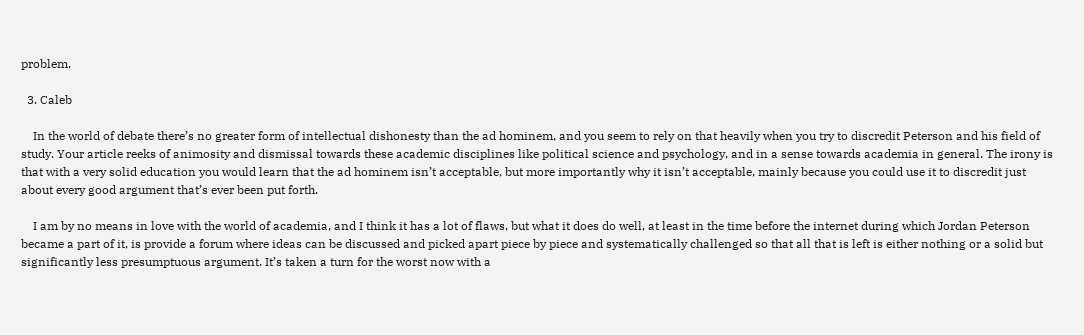problem.

  3. Caleb

    In the world of debate there’s no greater form of intellectual dishonesty than the ad hominem, and you seem to rely on that heavily when you try to discredit Peterson and his field of study. Your article reeks of animosity and dismissal towards these academic disciplines like political science and psychology, and in a sense towards academia in general. The irony is that with a very solid education you would learn that the ad hominem isn’t acceptable, but more importantly why it isn’t acceptable, mainly because you could use it to discredit just about every good argument that’s ever been put forth.

    I am by no means in love with the world of academia, and I think it has a lot of flaws, but what it does do well, at least in the time before the internet during which Jordan Peterson became a part of it, is provide a forum where ideas can be discussed and picked apart piece by piece and systematically challenged so that all that is left is either nothing or a solid but significantly less presumptuous argument. It’s taken a turn for the worst now with a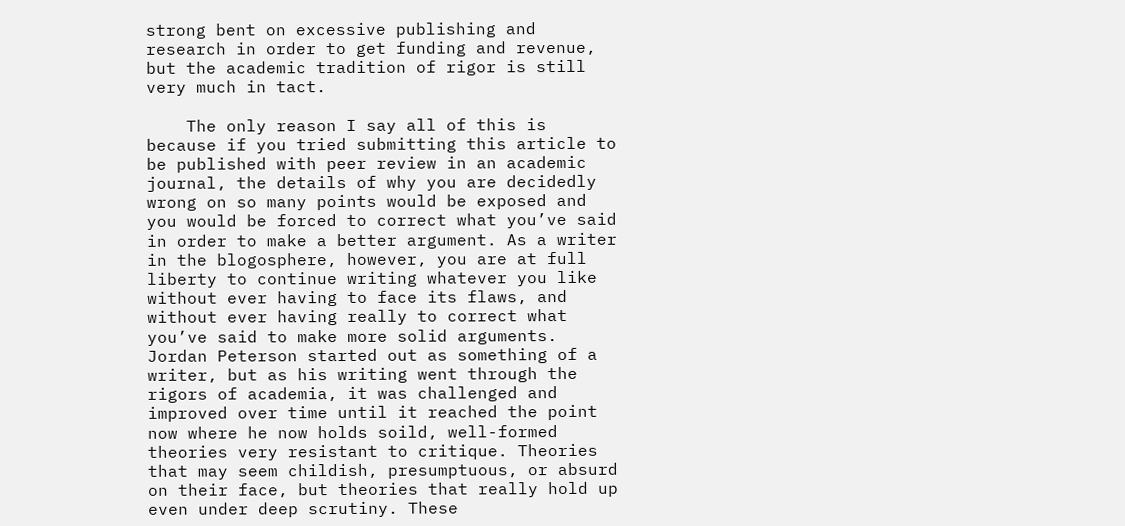strong bent on excessive publishing and research in order to get funding and revenue, but the academic tradition of rigor is still very much in tact.

    The only reason I say all of this is because if you tried submitting this article to be published with peer review in an academic journal, the details of why you are decidedly wrong on so many points would be exposed and you would be forced to correct what you’ve said in order to make a better argument. As a writer in the blogosphere, however, you are at full liberty to continue writing whatever you like without ever having to face its flaws, and without ever having really to correct what you’ve said to make more solid arguments. Jordan Peterson started out as something of a writer, but as his writing went through the rigors of academia, it was challenged and improved over time until it reached the point now where he now holds soild, well-formed theories very resistant to critique. Theories that may seem childish, presumptuous, or absurd on their face, but theories that really hold up even under deep scrutiny. These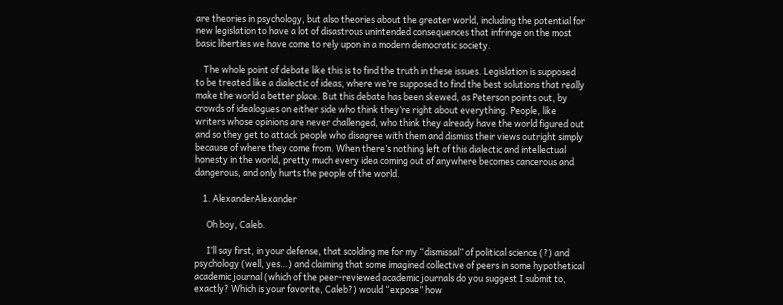are theories in psychology, but also theories about the greater world, including the potential for new legislation to have a lot of disastrous unintended consequences that infringe on the most basic liberties we have come to rely upon in a modern democratic society.

    The whole point of debate like this is to find the truth in these issues. Legislation is supposed to be treated like a dialectic of ideas, where we’re supposed to find the best solutions that really make the world a better place. But this debate has been skewed, as Peterson points out, by crowds of idealogues on either side who think they’re right about everything. People, like writers whose opinions are never challenged, who think they already have the world figured out and so they get to attack people who disagree with them and dismiss their views outright simply because of where they come from. When there’s nothing left of this dialectic and intellectual honesty in the world, pretty much every idea coming out of anywhere becomes cancerous and dangerous, and only hurts the people of the world.

    1. AlexanderAlexander

      Oh boy, Caleb.

      I’ll say first, in your defense, that scolding me for my “dismissal” of political science (?) and psychology (well, yes…) and claiming that some imagined collective of peers in some hypothetical academic journal (which of the peer-reviewed academic journals do you suggest I submit to, exactly? Which is your favorite, Caleb?) would “expose” how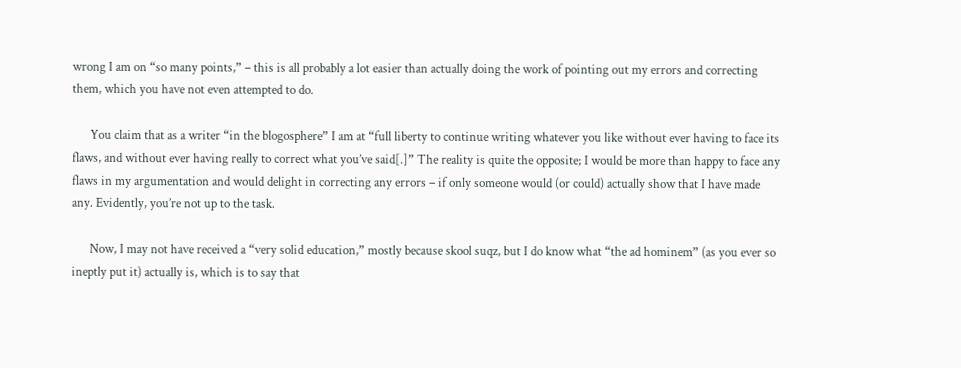wrong I am on “so many points,” – this is all probably a lot easier than actually doing the work of pointing out my errors and correcting them, which you have not even attempted to do.

      You claim that as a writer “in the blogosphere” I am at “full liberty to continue writing whatever you like without ever having to face its flaws, and without ever having really to correct what you’ve said[.]” The reality is quite the opposite; I would be more than happy to face any flaws in my argumentation and would delight in correcting any errors – if only someone would (or could) actually show that I have made any. Evidently, you’re not up to the task.

      Now, I may not have received a “very solid education,” mostly because skool suqz, but I do know what “the ad hominem” (as you ever so ineptly put it) actually is, which is to say that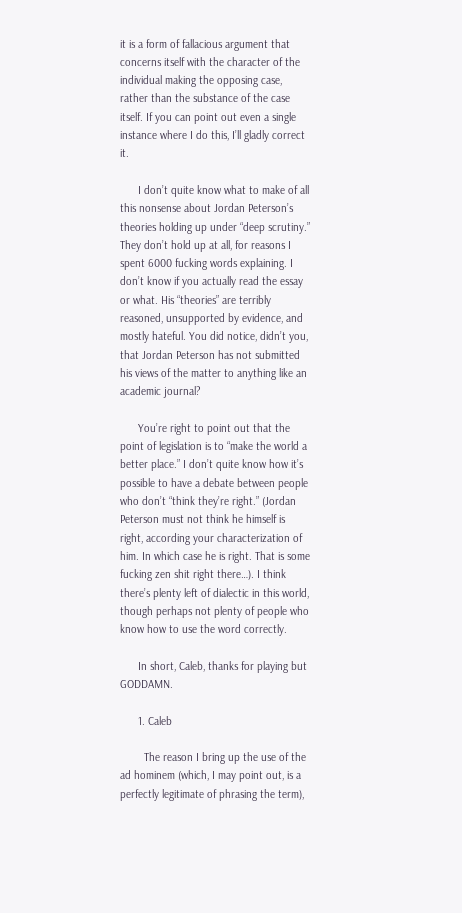it is a form of fallacious argument that concerns itself with the character of the individual making the opposing case, rather than the substance of the case itself. If you can point out even a single instance where I do this, I’ll gladly correct it.

      I don’t quite know what to make of all this nonsense about Jordan Peterson’s theories holding up under “deep scrutiny.” They don’t hold up at all, for reasons I spent 6000 fucking words explaining. I don’t know if you actually read the essay or what. His “theories” are terribly reasoned, unsupported by evidence, and mostly hateful. You did notice, didn’t you, that Jordan Peterson has not submitted his views of the matter to anything like an academic journal?

      You’re right to point out that the point of legislation is to “make the world a better place.” I don’t quite know how it’s possible to have a debate between people who don’t “think they’re right.” (Jordan Peterson must not think he himself is right, according your characterization of him. In which case he is right. That is some fucking zen shit right there…). I think there’s plenty left of dialectic in this world, though perhaps not plenty of people who know how to use the word correctly.

      In short, Caleb, thanks for playing but GODDAMN.

      1. Caleb

        The reason I bring up the use of the ad hominem (which, I may point out, is a perfectly legitimate of phrasing the term),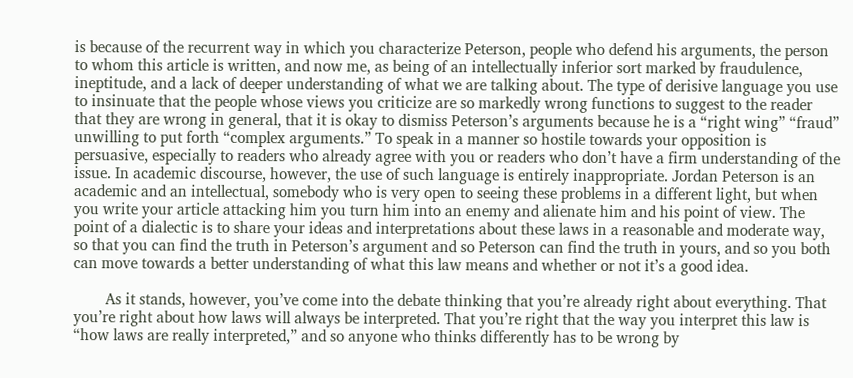is because of the recurrent way in which you characterize Peterson, people who defend his arguments, the person to whom this article is written, and now me, as being of an intellectually inferior sort marked by fraudulence, ineptitude, and a lack of deeper understanding of what we are talking about. The type of derisive language you use to insinuate that the people whose views you criticize are so markedly wrong functions to suggest to the reader that they are wrong in general, that it is okay to dismiss Peterson’s arguments because he is a “right wing” “fraud” unwilling to put forth “complex arguments.” To speak in a manner so hostile towards your opposition is persuasive, especially to readers who already agree with you or readers who don’t have a firm understanding of the issue. In academic discourse, however, the use of such language is entirely inappropriate. Jordan Peterson is an academic and an intellectual, somebody who is very open to seeing these problems in a different light, but when you write your article attacking him you turn him into an enemy and alienate him and his point of view. The point of a dialectic is to share your ideas and interpretations about these laws in a reasonable and moderate way, so that you can find the truth in Peterson’s argument and so Peterson can find the truth in yours, and so you both can move towards a better understanding of what this law means and whether or not it’s a good idea.

        As it stands, however, you’ve come into the debate thinking that you’re already right about everything. That you’re right about how laws will always be interpreted. That you’re right that the way you interpret this law is “how laws are really interpreted,” and so anyone who thinks differently has to be wrong by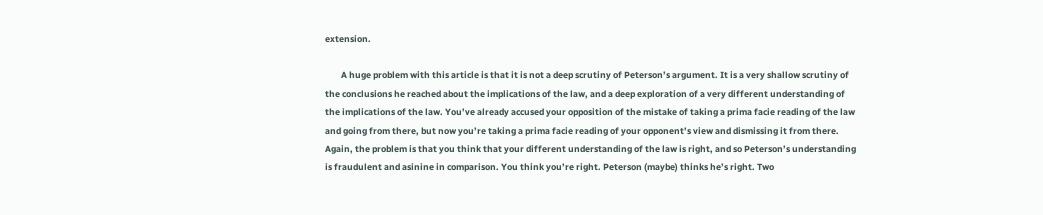extension.

        A huge problem with this article is that it is not a deep scrutiny of Peterson’s argument. It is a very shallow scrutiny of the conclusions he reached about the implications of the law, and a deep exploration of a very different understanding of the implications of the law. You’ve already accused your opposition of the mistake of taking a prima facie reading of the law and going from there, but now you’re taking a prima facie reading of your opponent’s view and dismissing it from there. Again, the problem is that you think that your different understanding of the law is right, and so Peterson’s understanding is fraudulent and asinine in comparison. You think you’re right. Peterson (maybe) thinks he’s right. Two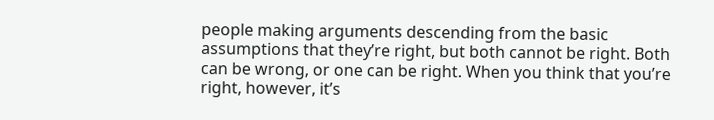people making arguments descending from the basic assumptions that they’re right, but both cannot be right. Both can be wrong, or one can be right. When you think that you’re right, however, it’s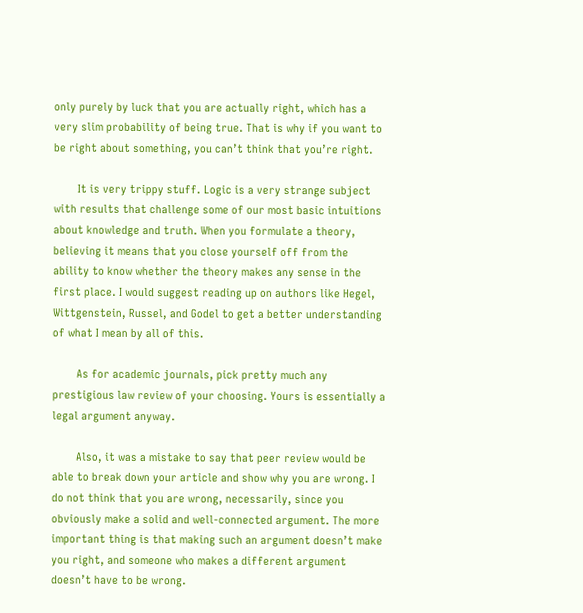only purely by luck that you are actually right, which has a very slim probability of being true. That is why if you want to be right about something, you can’t think that you’re right.

        It is very trippy stuff. Logic is a very strange subject with results that challenge some of our most basic intuitions about knowledge and truth. When you formulate a theory, believing it means that you close yourself off from the ability to know whether the theory makes any sense in the first place. I would suggest reading up on authors like Hegel, Wittgenstein, Russel, and Godel to get a better understanding of what I mean by all of this.

        As for academic journals, pick pretty much any prestigious law review of your choosing. Yours is essentially a legal argument anyway.

        Also, it was a mistake to say that peer review would be able to break down your article and show why you are wrong. I do not think that you are wrong, necessarily, since you obviously make a solid and well-connected argument. The more important thing is that making such an argument doesn’t make you right, and someone who makes a different argument doesn’t have to be wrong.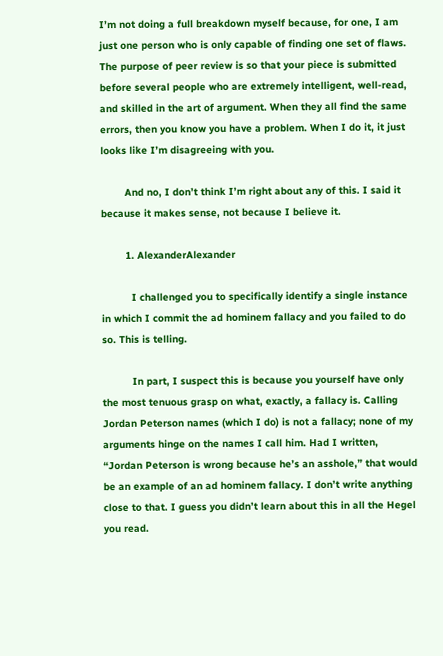I’m not doing a full breakdown myself because, for one, I am just one person who is only capable of finding one set of flaws. The purpose of peer review is so that your piece is submitted before several people who are extremely intelligent, well-read, and skilled in the art of argument. When they all find the same errors, then you know you have a problem. When I do it, it just looks like I’m disagreeing with you.

        And no, I don’t think I’m right about any of this. I said it because it makes sense, not because I believe it.

        1. AlexanderAlexander

          I challenged you to specifically identify a single instance in which I commit the ad hominem fallacy and you failed to do so. This is telling.

          In part, I suspect this is because you yourself have only the most tenuous grasp on what, exactly, a fallacy is. Calling Jordan Peterson names (which I do) is not a fallacy; none of my arguments hinge on the names I call him. Had I written, “Jordan Peterson is wrong because he’s an asshole,” that would be an example of an ad hominem fallacy. I don’t write anything close to that. I guess you didn’t learn about this in all the Hegel you read.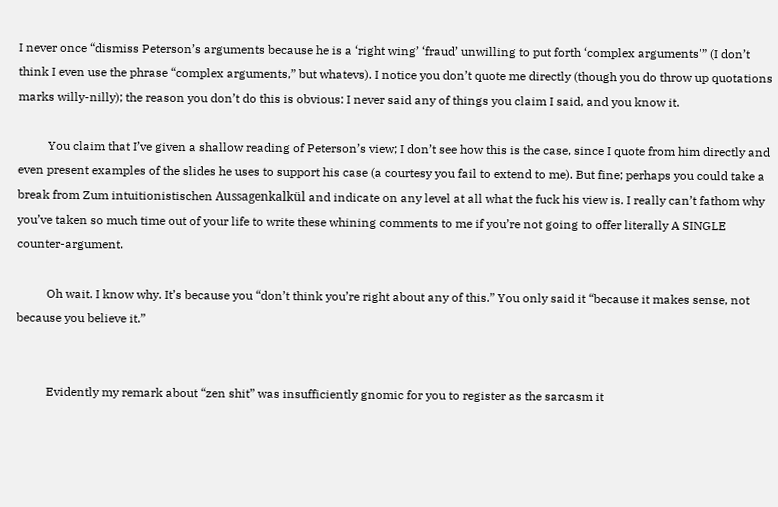I never once “dismiss Peterson’s arguments because he is a ‘right wing’ ‘fraud’ unwilling to put forth ‘complex arguments'” (I don’t think I even use the phrase “complex arguments,” but whatevs). I notice you don’t quote me directly (though you do throw up quotations marks willy-nilly); the reason you don’t do this is obvious: I never said any of things you claim I said, and you know it.

          You claim that I’ve given a shallow reading of Peterson’s view; I don’t see how this is the case, since I quote from him directly and even present examples of the slides he uses to support his case (a courtesy you fail to extend to me). But fine; perhaps you could take a break from Zum intuitionistischen Aussagenkalkül and indicate on any level at all what the fuck his view is. I really can’t fathom why you’ve taken so much time out of your life to write these whining comments to me if you’re not going to offer literally A SINGLE counter-argument.

          Oh wait. I know why. It’s because you “don’t think you’re right about any of this.” You only said it “because it makes sense, not because you believe it.”


          Evidently my remark about “zen shit” was insufficiently gnomic for you to register as the sarcasm it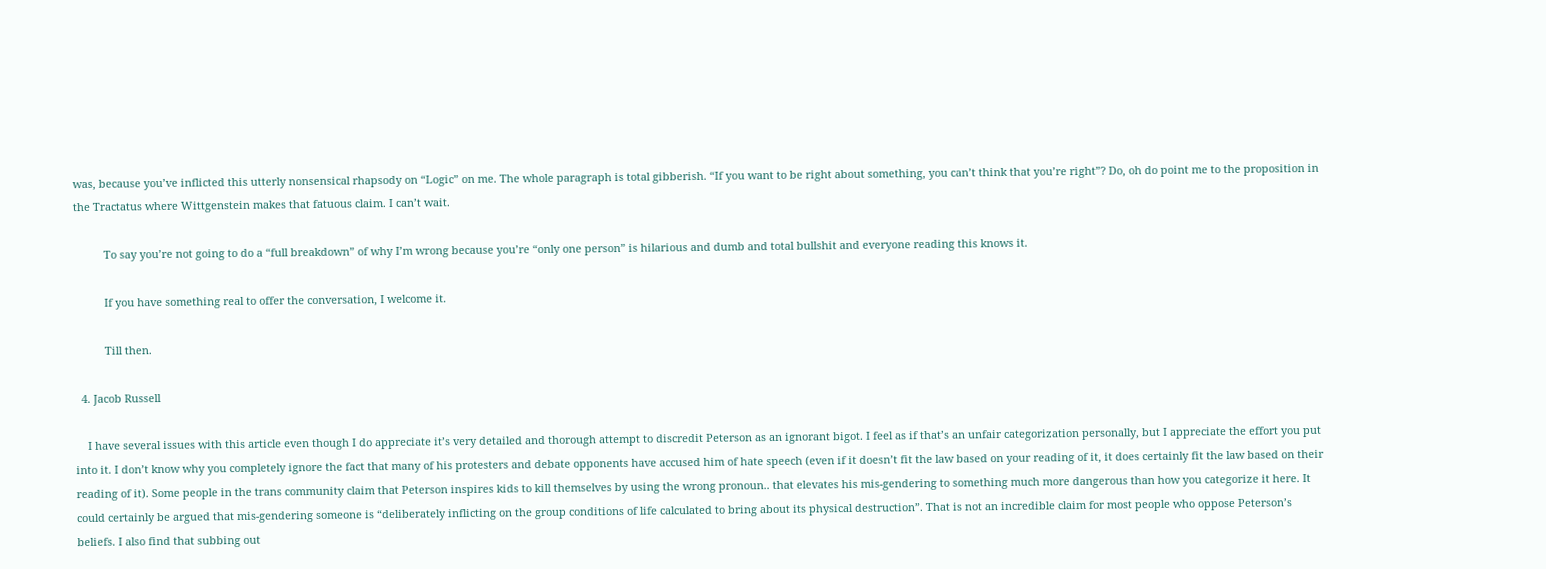was, because you’ve inflicted this utterly nonsensical rhapsody on “Logic” on me. The whole paragraph is total gibberish. “If you want to be right about something, you can’t think that you’re right”? Do, oh do point me to the proposition in the Tractatus where Wittgenstein makes that fatuous claim. I can’t wait.

          To say you’re not going to do a “full breakdown” of why I’m wrong because you’re “only one person” is hilarious and dumb and total bullshit and everyone reading this knows it.

          If you have something real to offer the conversation, I welcome it.

          Till then.

  4. Jacob Russell

    I have several issues with this article even though I do appreciate it’s very detailed and thorough attempt to discredit Peterson as an ignorant bigot. I feel as if that’s an unfair categorization personally, but I appreciate the effort you put into it. I don’t know why you completely ignore the fact that many of his protesters and debate opponents have accused him of hate speech (even if it doesn’t fit the law based on your reading of it, it does certainly fit the law based on their reading of it). Some people in the trans community claim that Peterson inspires kids to kill themselves by using the wrong pronoun.. that elevates his mis-gendering to something much more dangerous than how you categorize it here. It could certainly be argued that mis-gendering someone is “deliberately inflicting on the group conditions of life calculated to bring about its physical destruction”. That is not an incredible claim for most people who oppose Peterson’s beliefs. I also find that subbing out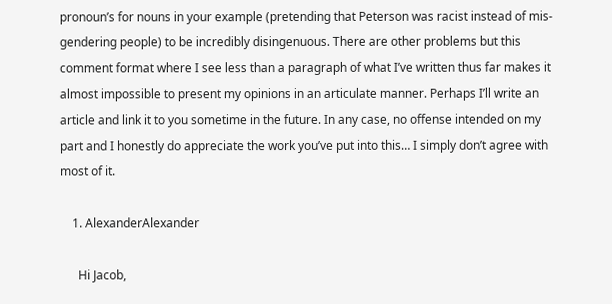pronoun’s for nouns in your example (pretending that Peterson was racist instead of mis-gendering people) to be incredibly disingenuous. There are other problems but this comment format where I see less than a paragraph of what I’ve written thus far makes it almost impossible to present my opinions in an articulate manner. Perhaps I’ll write an article and link it to you sometime in the future. In any case, no offense intended on my part and I honestly do appreciate the work you’ve put into this… I simply don’t agree with most of it.

    1. AlexanderAlexander

      Hi Jacob,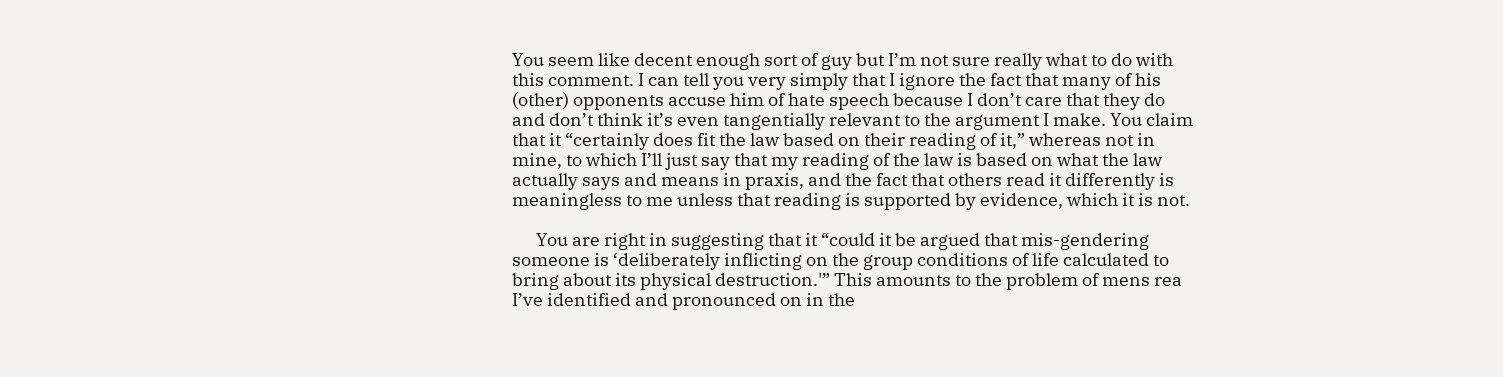You seem like decent enough sort of guy but I’m not sure really what to do with this comment. I can tell you very simply that I ignore the fact that many of his (other) opponents accuse him of hate speech because I don’t care that they do and don’t think it’s even tangentially relevant to the argument I make. You claim that it “certainly does fit the law based on their reading of it,” whereas not in mine, to which I’ll just say that my reading of the law is based on what the law actually says and means in praxis, and the fact that others read it differently is meaningless to me unless that reading is supported by evidence, which it is not.

      You are right in suggesting that it “could it be argued that mis-gendering someone is ‘deliberately inflicting on the group conditions of life calculated to bring about its physical destruction.'” This amounts to the problem of mens rea I’ve identified and pronounced on in the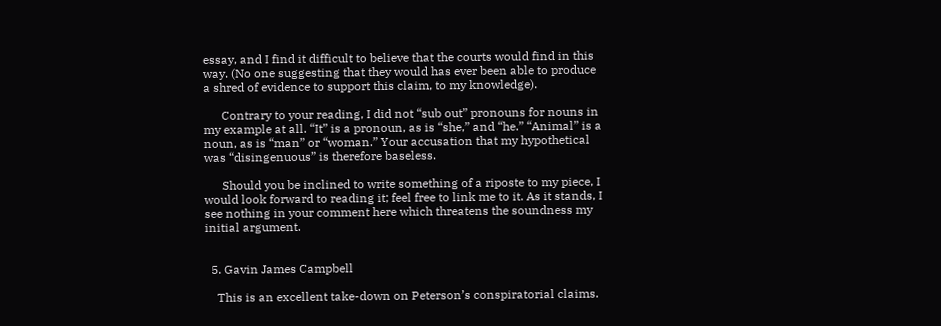essay, and I find it difficult to believe that the courts would find in this way. (No one suggesting that they would has ever been able to produce a shred of evidence to support this claim, to my knowledge).

      Contrary to your reading, I did not “sub out” pronouns for nouns in my example at all. “It” is a pronoun, as is “she,” and “he.” “Animal” is a noun, as is “man” or “woman.” Your accusation that my hypothetical was “disingenuous” is therefore baseless.

      Should you be inclined to write something of a riposte to my piece, I would look forward to reading it; feel free to link me to it. As it stands, I see nothing in your comment here which threatens the soundness my initial argument.


  5. Gavin James Campbell

    This is an excellent take-down on Peterson’s conspiratorial claims.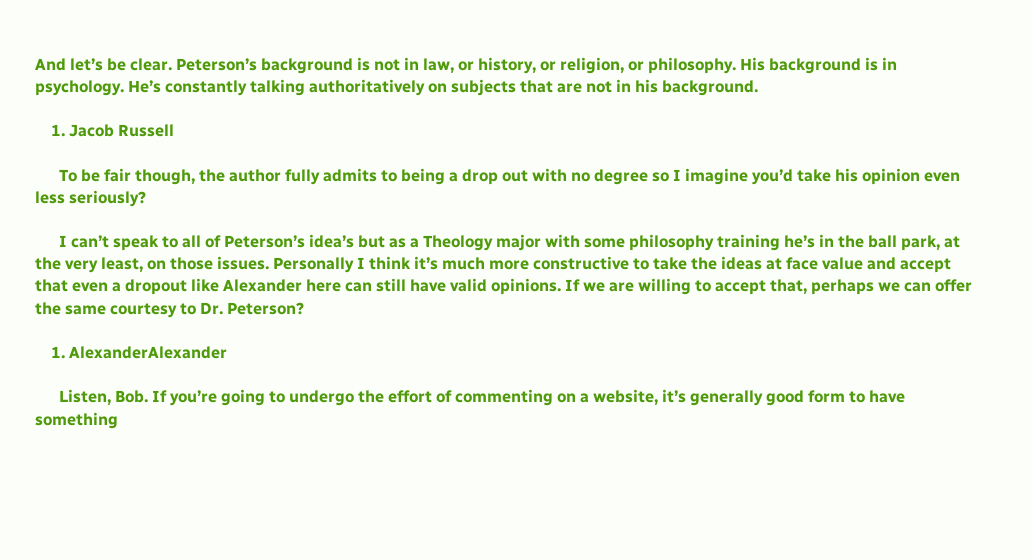And let’s be clear. Peterson’s background is not in law, or history, or religion, or philosophy. His background is in psychology. He’s constantly talking authoritatively on subjects that are not in his background.

    1. Jacob Russell

      To be fair though, the author fully admits to being a drop out with no degree so I imagine you’d take his opinion even less seriously?

      I can’t speak to all of Peterson’s idea’s but as a Theology major with some philosophy training he’s in the ball park, at the very least, on those issues. Personally I think it’s much more constructive to take the ideas at face value and accept that even a dropout like Alexander here can still have valid opinions. If we are willing to accept that, perhaps we can offer the same courtesy to Dr. Peterson?

    1. AlexanderAlexander

      Listen, Bob. If you’re going to undergo the effort of commenting on a website, it’s generally good form to have something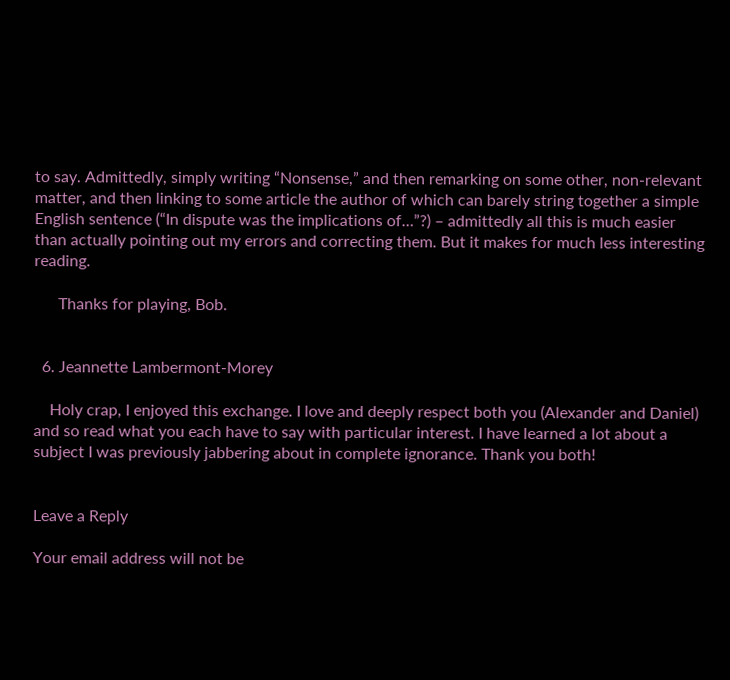to say. Admittedly, simply writing “Nonsense,” and then remarking on some other, non-relevant matter, and then linking to some article the author of which can barely string together a simple English sentence (“In dispute was the implications of…”?) – admittedly all this is much easier than actually pointing out my errors and correcting them. But it makes for much less interesting reading.

      Thanks for playing, Bob.


  6. Jeannette Lambermont-Morey

    Holy crap, I enjoyed this exchange. I love and deeply respect both you (Alexander and Daniel) and so read what you each have to say with particular interest. I have learned a lot about a subject I was previously jabbering about in complete ignorance. Thank you both!


Leave a Reply

Your email address will not be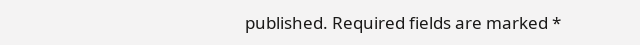published. Required fields are marked *